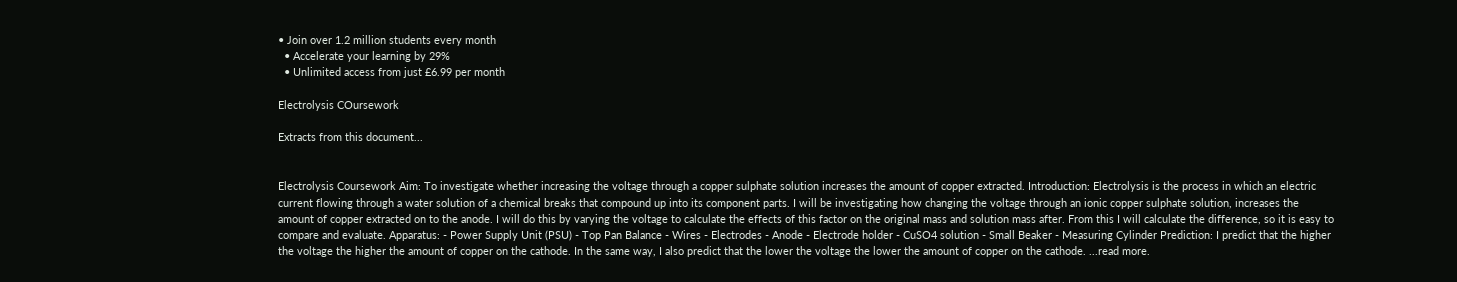• Join over 1.2 million students every month
  • Accelerate your learning by 29%
  • Unlimited access from just £6.99 per month

Electrolysis COursework

Extracts from this document...


Electrolysis Coursework Aim: To investigate whether increasing the voltage through a copper sulphate solution increases the amount of copper extracted. Introduction: Electrolysis is the process in which an electric current flowing through a water solution of a chemical breaks that compound up into its component parts. I will be investigating how changing the voltage through an ionic copper sulphate solution, increases the amount of copper extracted on to the anode. I will do this by varying the voltage to calculate the effects of this factor on the original mass and solution mass after. From this I will calculate the difference, so it is easy to compare and evaluate. Apparatus: - Power Supply Unit (PSU) - Top Pan Balance - Wires - Electrodes - Anode - Electrode holder - CuSO4 solution - Small Beaker - Measuring Cylinder Prediction: I predict that the higher the voltage the higher the amount of copper on the cathode. In the same way, I also predict that the lower the voltage the lower the amount of copper on the cathode. ...read more.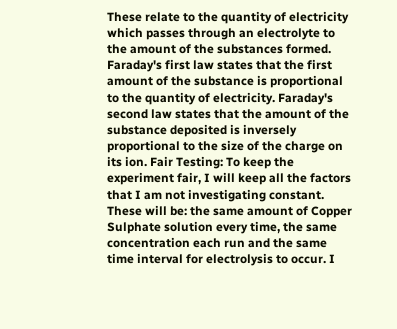These relate to the quantity of electricity which passes through an electrolyte to the amount of the substances formed. Faraday's first law states that the first amount of the substance is proportional to the quantity of electricity. Faraday's second law states that the amount of the substance deposited is inversely proportional to the size of the charge on its ion. Fair Testing: To keep the experiment fair, I will keep all the factors that I am not investigating constant. These will be: the same amount of Copper Sulphate solution every time, the same concentration each run and the same time interval for electrolysis to occur. I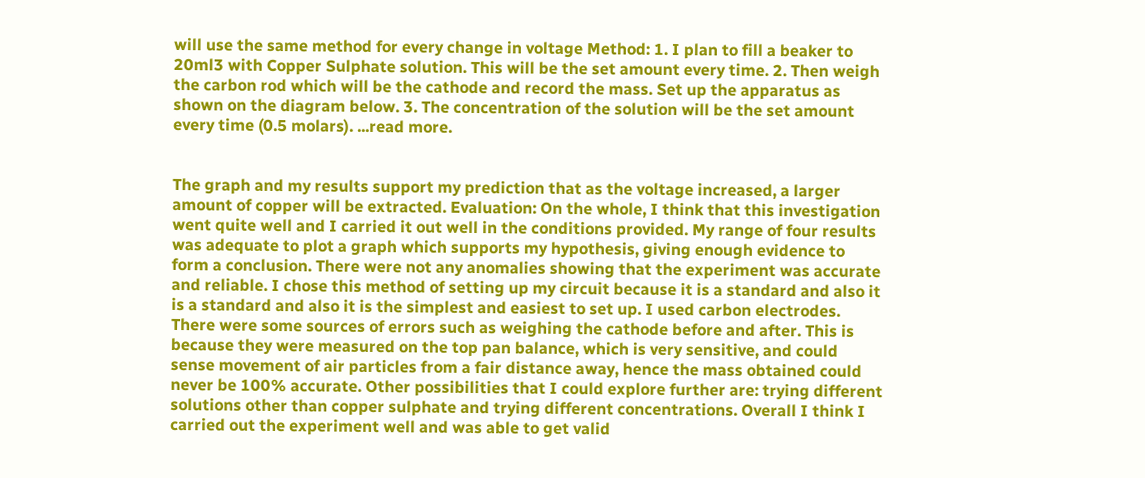will use the same method for every change in voltage Method: 1. I plan to fill a beaker to 20ml3 with Copper Sulphate solution. This will be the set amount every time. 2. Then weigh the carbon rod which will be the cathode and record the mass. Set up the apparatus as shown on the diagram below. 3. The concentration of the solution will be the set amount every time (0.5 molars). ...read more.


The graph and my results support my prediction that as the voltage increased, a larger amount of copper will be extracted. Evaluation: On the whole, I think that this investigation went quite well and I carried it out well in the conditions provided. My range of four results was adequate to plot a graph which supports my hypothesis, giving enough evidence to form a conclusion. There were not any anomalies showing that the experiment was accurate and reliable. I chose this method of setting up my circuit because it is a standard and also it is a standard and also it is the simplest and easiest to set up. I used carbon electrodes. There were some sources of errors such as weighing the cathode before and after. This is because they were measured on the top pan balance, which is very sensitive, and could sense movement of air particles from a fair distance away, hence the mass obtained could never be 100% accurate. Other possibilities that I could explore further are: trying different solutions other than copper sulphate and trying different concentrations. Overall I think I carried out the experiment well and was able to get valid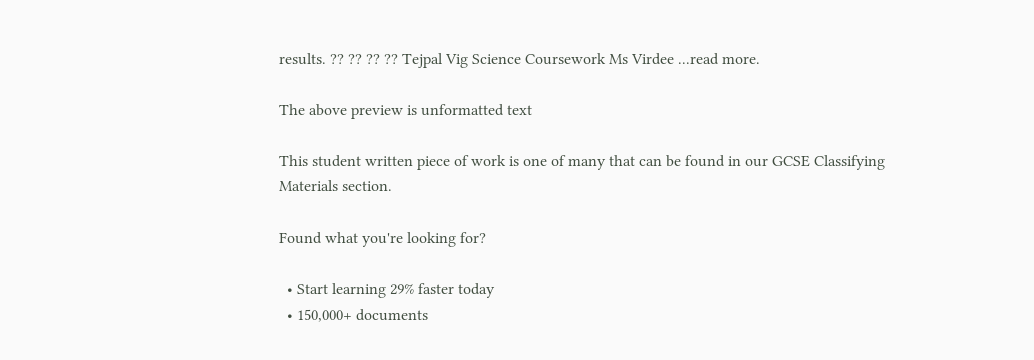results. ?? ?? ?? ?? Tejpal Vig Science Coursework Ms Virdee ...read more.

The above preview is unformatted text

This student written piece of work is one of many that can be found in our GCSE Classifying Materials section.

Found what you're looking for?

  • Start learning 29% faster today
  • 150,000+ documents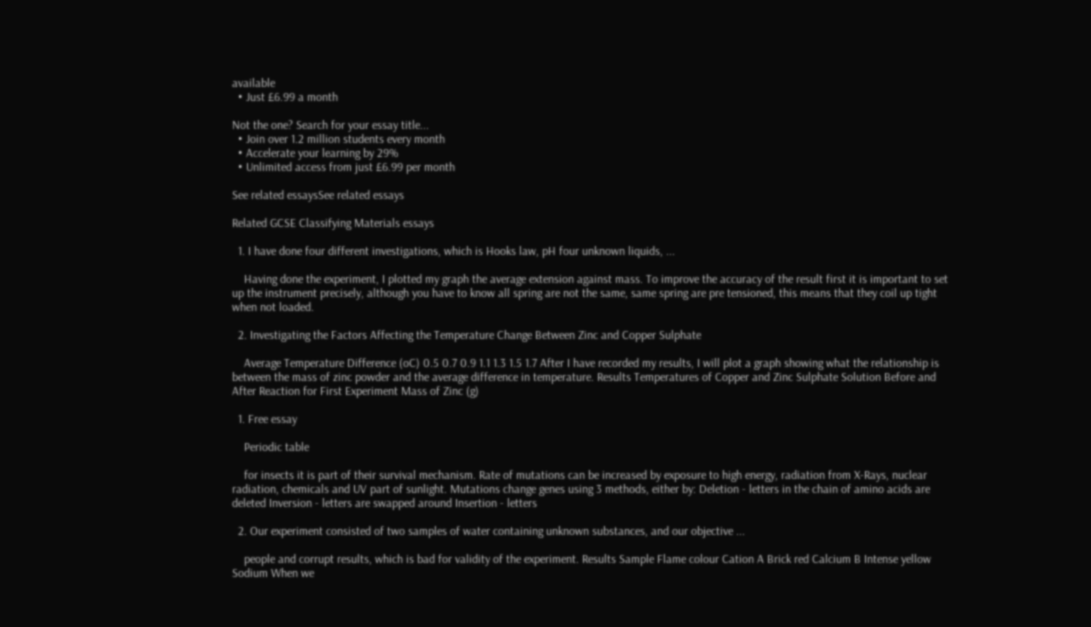available
  • Just £6.99 a month

Not the one? Search for your essay title...
  • Join over 1.2 million students every month
  • Accelerate your learning by 29%
  • Unlimited access from just £6.99 per month

See related essaysSee related essays

Related GCSE Classifying Materials essays

  1. I have done four different investigations, which is Hooks law, pH four unknown liquids, ...

    Having done the experiment, I plotted my graph the average extension against mass. To improve the accuracy of the result first it is important to set up the instrument precisely, although you have to know all spring are not the same, same spring are pre tensioned, this means that they coil up tight when not loaded.

  2. Investigating the Factors Affecting the Temperature Change Between Zinc and Copper Sulphate

    Average Temperature Difference (oC) 0.5 0.7 0.9 1.1 1.3 1.5 1.7 After I have recorded my results, I will plot a graph showing what the relationship is between the mass of zinc powder and the average difference in temperature. Results Temperatures of Copper and Zinc Sulphate Solution Before and After Reaction for First Experiment Mass of Zinc (g)

  1. Free essay

    Periodic table

    for insects it is part of their survival mechanism. Rate of mutations can be increased by exposure to high energy, radiation from X-Rays, nuclear radiation, chemicals and UV part of sunlight. Mutations change genes using 3 methods, either by: Deletion - letters in the chain of amino acids are deleted Inversion - letters are swapped around Insertion - letters

  2. Our experiment consisted of two samples of water containing unknown substances, and our objective ...

    people and corrupt results, which is bad for validity of the experiment. Results Sample Flame colour Cation A Brick red Calcium B Intense yellow Sodium When we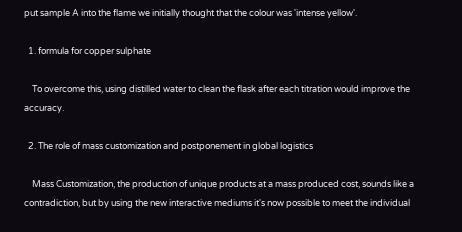put sample A into the flame we initially thought that the colour was 'intense yellow'.

  1. formula for copper sulphate

    To overcome this, using distilled water to clean the flask after each titration would improve the accuracy.

  2. The role of mass customization and postponement in global logistics

    Mass Customization, the production of unique products at a mass produced cost, sounds like a contradiction, but by using the new interactive mediums it's now possible to meet the individual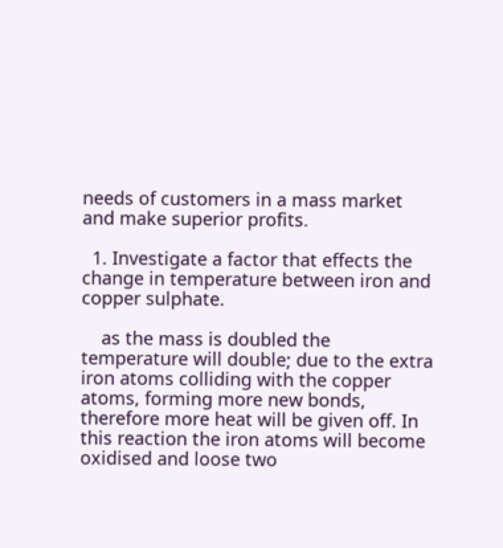needs of customers in a mass market and make superior profits.

  1. Investigate a factor that effects the change in temperature between iron and copper sulphate.

    as the mass is doubled the temperature will double; due to the extra iron atoms colliding with the copper atoms, forming more new bonds, therefore more heat will be given off. In this reaction the iron atoms will become oxidised and loose two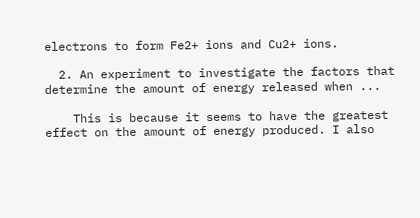electrons to form Fe2+ ions and Cu2+ ions.

  2. An experiment to investigate the factors that determine the amount of energy released when ...

    This is because it seems to have the greatest effect on the amount of energy produced. I also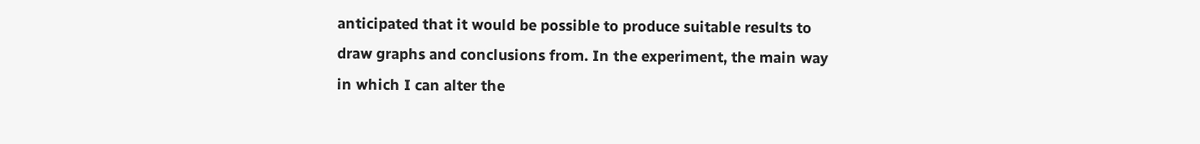anticipated that it would be possible to produce suitable results to draw graphs and conclusions from. In the experiment, the main way in which I can alter the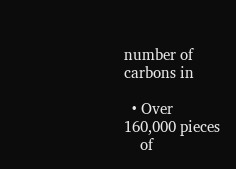number of carbons in

  • Over 160,000 pieces
    of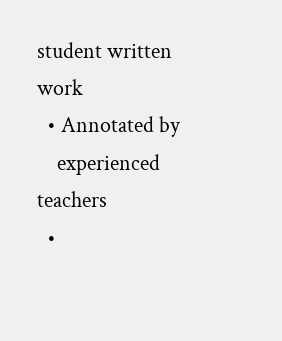student written work
  • Annotated by
    experienced teachers
  •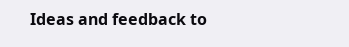Ideas and feedback to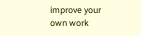improve your own work